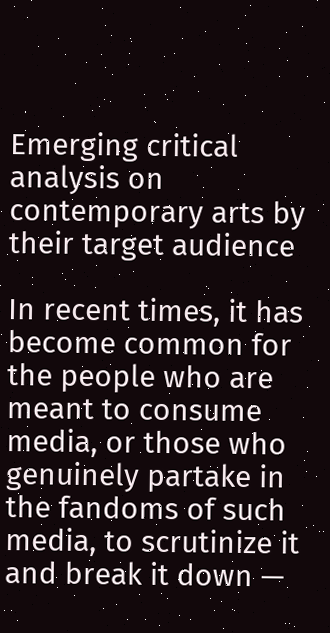Emerging critical analysis on contemporary arts by their target audience

In recent times, it has become common for the people who are meant to consume media, or those who genuinely partake in the fandoms of such media, to scrutinize it and break it down —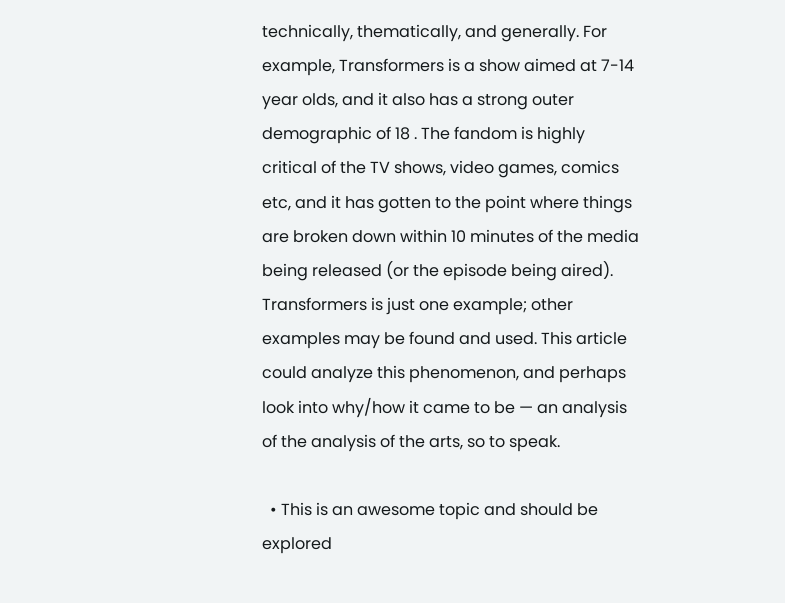technically, thematically, and generally. For example, Transformers is a show aimed at 7-14 year olds, and it also has a strong outer demographic of 18 . The fandom is highly critical of the TV shows, video games, comics etc, and it has gotten to the point where things are broken down within 10 minutes of the media being released (or the episode being aired). Transformers is just one example; other examples may be found and used. This article could analyze this phenomenon, and perhaps look into why/how it came to be — an analysis of the analysis of the arts, so to speak.

  • This is an awesome topic and should be explored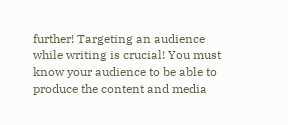further! Targeting an audience while writing is crucial! You must know your audience to be able to produce the content and media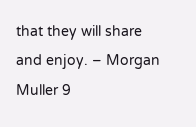that they will share and enjoy. – Morgan Muller 9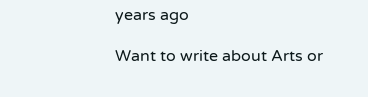years ago

Want to write about Arts or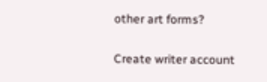other art forms?

Create writer account